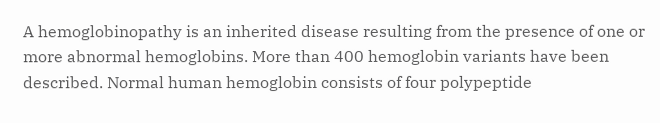A hemoglobinopathy is an inherited disease resulting from the presence of one or more abnormal hemoglobins. More than 400 hemoglobin variants have been described. Normal human hemoglobin consists of four polypeptide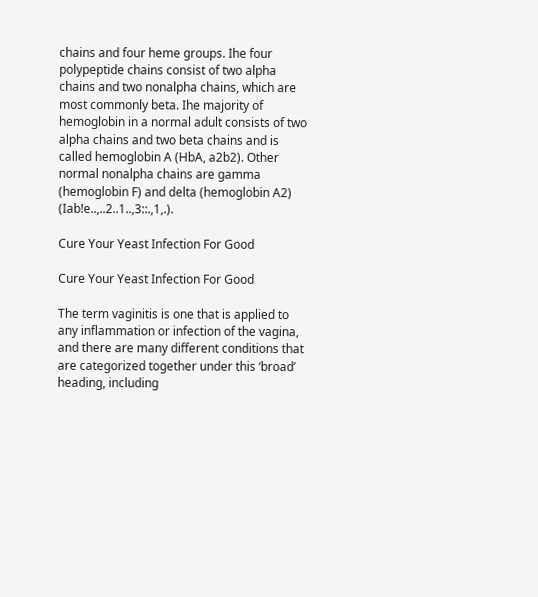chains and four heme groups. Ihe four polypeptide chains consist of two alpha chains and two nonalpha chains, which are most commonly beta. Ihe majority of hemoglobin in a normal adult consists of two alpha chains and two beta chains and is called hemoglobin A (HbA, a2b2). Other normal nonalpha chains are gamma (hemoglobin F) and delta (hemoglobin A2) (Iab!e..,..2..1..,3::.,1,.).

Cure Your Yeast Infection For Good

Cure Your Yeast Infection For Good

The term vaginitis is one that is applied to any inflammation or infection of the vagina, and there are many different conditions that are categorized together under this ‘broad’ heading, including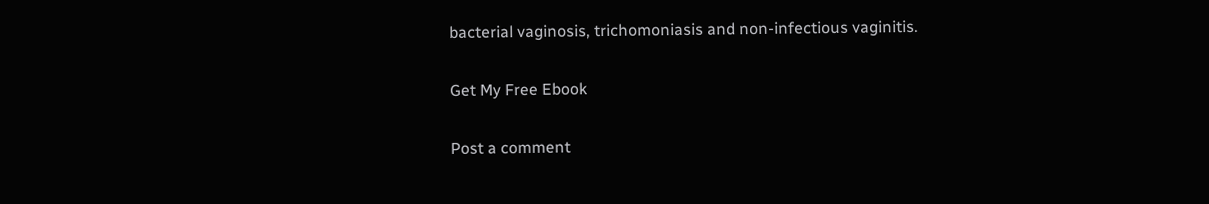bacterial vaginosis, trichomoniasis and non-infectious vaginitis.

Get My Free Ebook

Post a comment